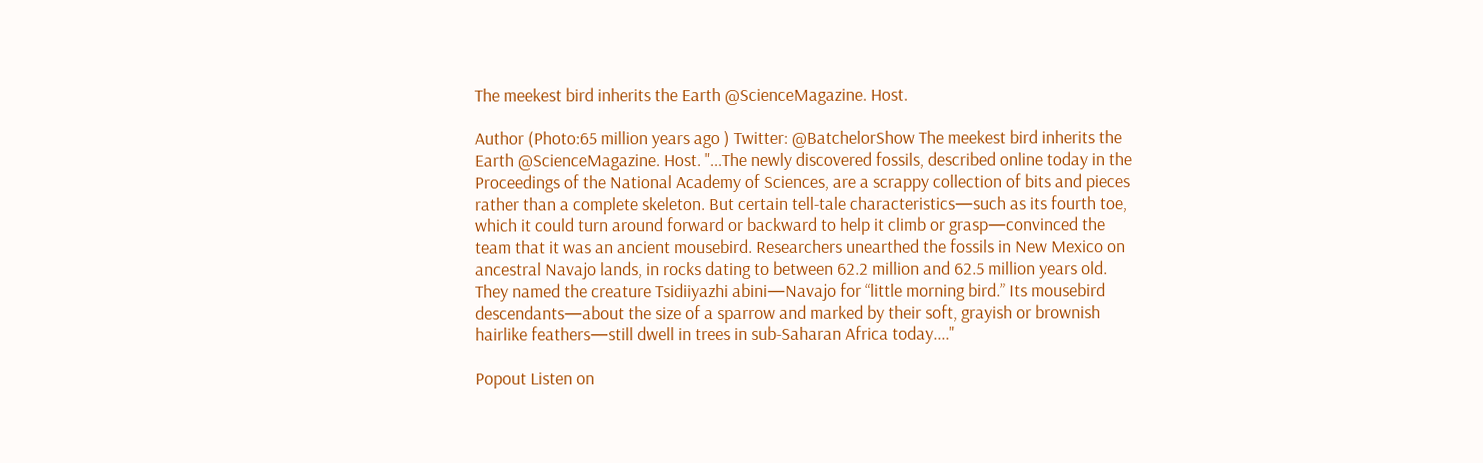The meekest bird inherits the Earth @ScienceMagazine. Host.

Author (Photo:65 million years ago ) Twitter: @BatchelorShow The meekest bird inherits the Earth @ScienceMagazine. Host. "...The newly discovered fossils, described online today in the Proceedings of the National Academy of Sciences, are a scrappy collection of bits and pieces rather than a complete skeleton. But certain tell-tale characteristics—such as its fourth toe, which it could turn around forward or backward to help it climb or grasp—convinced the team that it was an ancient mousebird. Researchers unearthed the fossils in New Mexico on ancestral Navajo lands, in rocks dating to between 62.2 million and 62.5 million years old. They named the creature Tsidiiyazhi abini—Navajo for “little morning bird.” Its mousebird descendants—about the size of a sparrow and marked by their soft, grayish or brownish hairlike feathers—still dwell in trees in sub-Saharan Africa today...."

Popout Listen on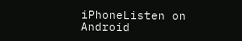iPhoneListen on Android